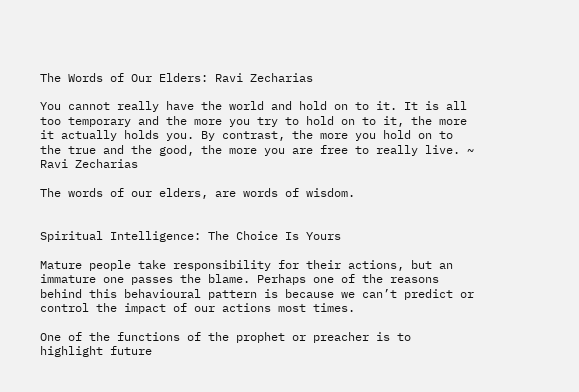The Words of Our Elders: Ravi Zecharias

You cannot really have the world and hold on to it. It is all too temporary and the more you try to hold on to it, the more it actually holds you. By contrast, the more you hold on to the true and the good, the more you are free to really live. ~ Ravi Zecharias

The words of our elders, are words of wisdom.


Spiritual Intelligence: The Choice Is Yours

Mature people take responsibility for their actions, but an immature one passes the blame. Perhaps one of the reasons behind this behavioural pattern is because we can’t predict or control the impact of our actions most times.

One of the functions of the prophet or preacher is to highlight future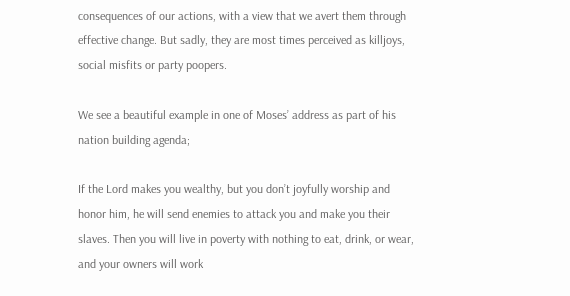consequences of our actions, with a view that we avert them through effective change. But sadly, they are most times perceived as killjoys, social misfits or party poopers.

We see a beautiful example in one of Moses’ address as part of his nation building agenda;

If the Lord makes you wealthy, but you don’t joyfully worship and honor him, he will send enemies to attack you and make you their slaves. Then you will live in poverty with nothing to eat, drink, or wear, and your owners will work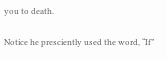you to death.

Notice he presciently used the word, “If”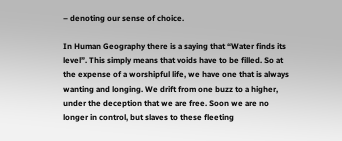– denoting our sense of choice.

In Human Geography there is a saying that “Water finds its level”. This simply means that voids have to be filled. So at the expense of a worshipful life, we have one that is always wanting and longing. We drift from one buzz to a higher, under the deception that we are free. Soon we are no longer in control, but slaves to these fleeting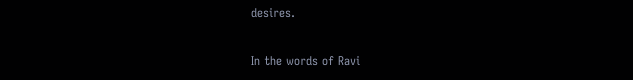desires.

In the words of Ravi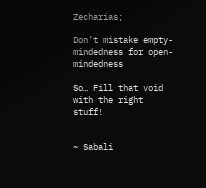Zecharias;

Don’t mistake empty-mindedness for open-mindedness

So… Fill that void with the right stuff!


~ Sabali